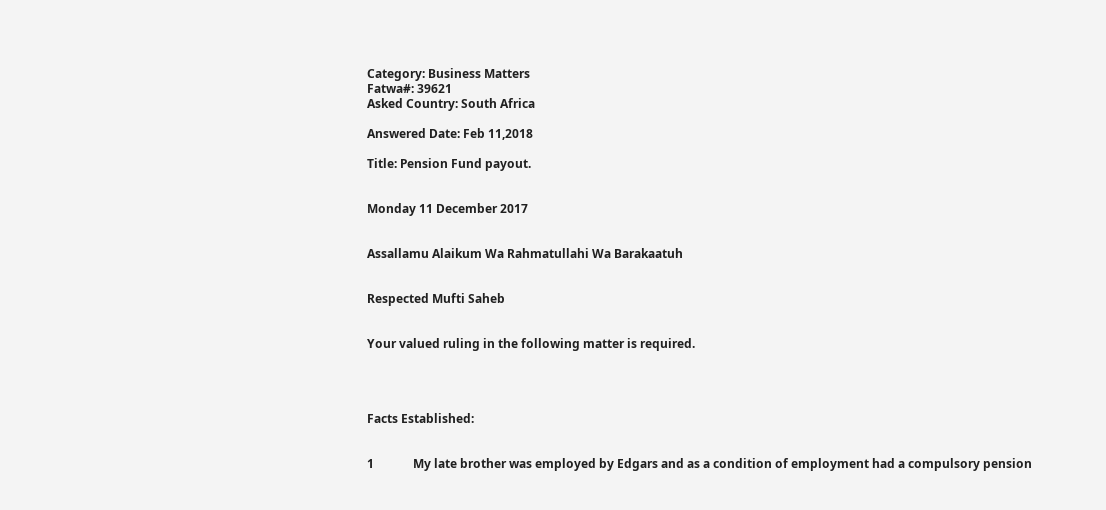Category: Business Matters
Fatwa#: 39621
Asked Country: South Africa

Answered Date: Feb 11,2018

Title: Pension Fund payout.


Monday 11 December 2017


Assallamu Alaikum Wa Rahmatullahi Wa Barakaatuh


Respected Mufti Saheb


Your valued ruling in the following matter is required.




Facts Established:


1             My late brother was employed by Edgars and as a condition of employment had a compulsory pension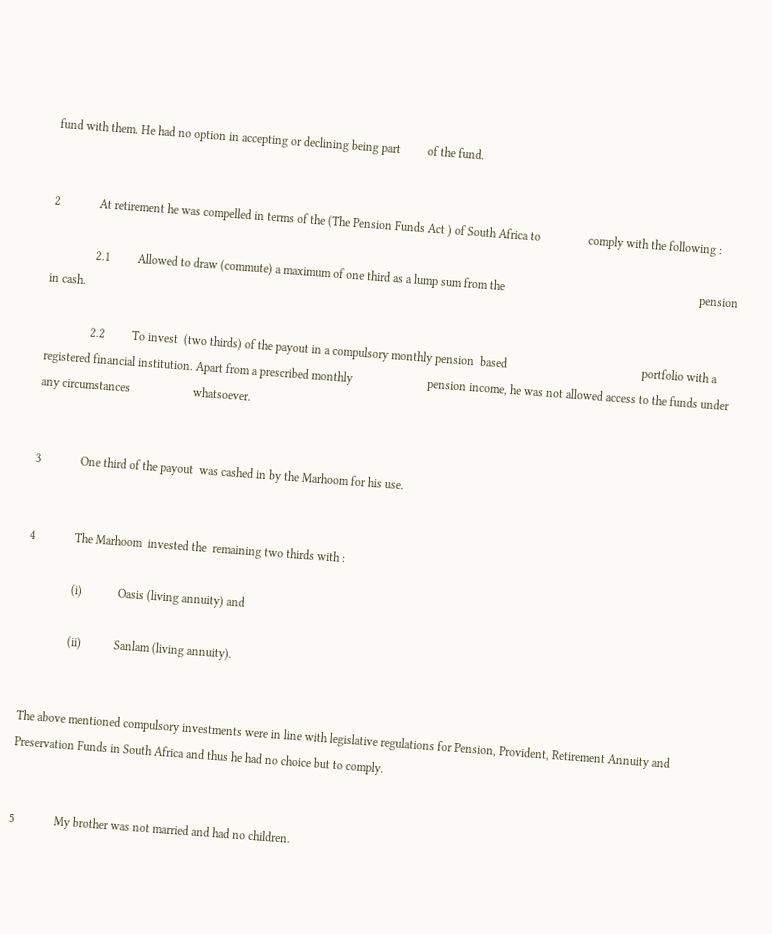fund with them. He had no option in accepting or declining being part         of the fund.


2             At retirement he was compelled in terms of the (The Pension Funds Act ) of South Africa to                comply with the following :

               2.1         Allowed to draw (commute) a maximum of one third as a lump sum from the                                                                 pension in cash.

               2.2         To invest  (two thirds) of the payout in a compulsory monthly pension  based                                             portfolio with a registered financial institution. Apart from a prescribed monthly                         pension income, he was not allowed access to the funds under any circumstances                     whatsoever.


3             One third of the payout  was cashed in by the Marhoom for his use.


4             The Marhoom  invested the  remaining two thirds with :

               (i)            Oasis (living annuity) and

               (ii)           Sanlam (living annuity).


The above mentioned compulsory investments were in line with legislative regulations for Pension, Provident, Retirement Annuity and Preservation Funds in South Africa and thus he had no choice but to comply.


5             My brother was not married and had no children.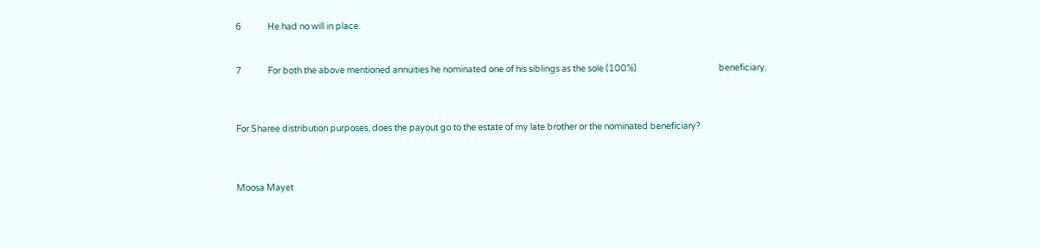6             He had no will in place.


7             For both the above mentioned annuities he nominated one of his siblings as the sole (100%)                                         beneficiary.



For Sharee distribution purposes, does the payout go to the estate of my late brother or the nominated beneficiary?



Moosa Mayet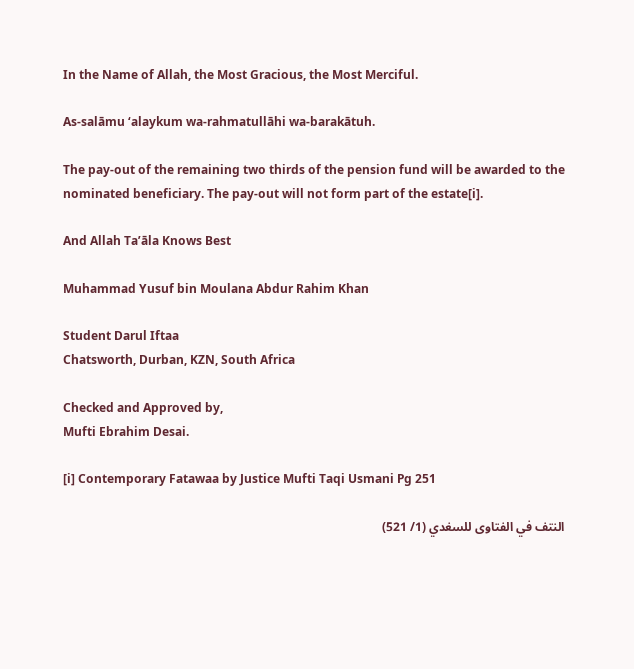In the Name of Allah, the Most Gracious, the Most Merciful.

As-salāmu ‘alaykum wa-rahmatullāhi wa-barakātuh.

The pay-out of the remaining two thirds of the pension fund will be awarded to the nominated beneficiary. The pay-out will not form part of the estate[i].

And Allah Ta’āla Knows Best

Muhammad Yusuf bin Moulana Abdur Rahim Khan

Student Darul Iftaa
Chatsworth, Durban, KZN, South Africa

Checked and Approved by,
Mufti Ebrahim Desai.

[i] Contemporary Fatawaa by Justice Mufti Taqi Usmani Pg 251

النتف في الفتاوى للسغدي (1/ 521)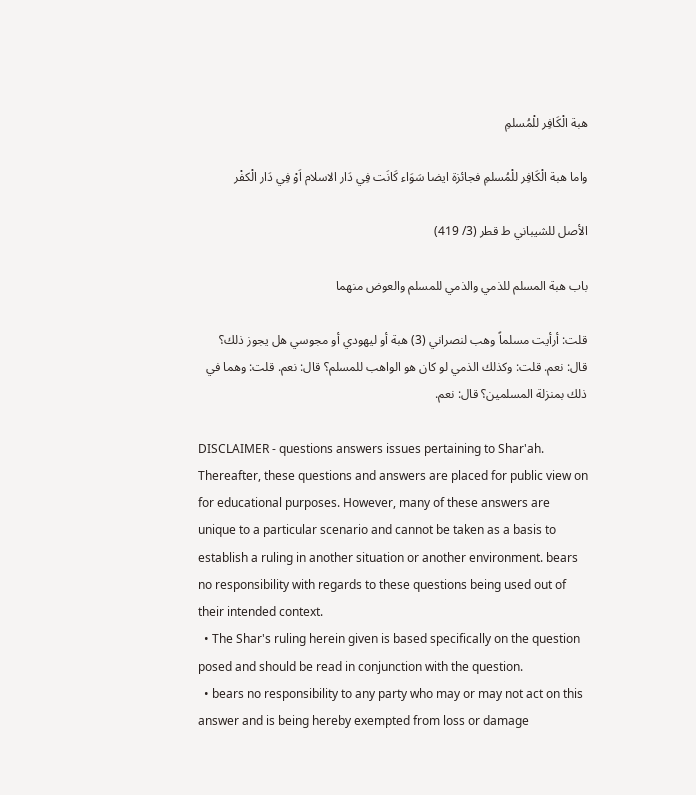هبة الْكَافِر للْمُسلمِ

واما هبة الْكَافِر للْمُسلمِ فجائزة ايضا سَوَاء كَانَت فِي دَار الاسلام اَوْ فِي دَار الْكفْر

الأصل للشيباني ط قطر (3/ 419)

باب هبة المسلم للذمي والذمي للمسلم والعوض منهما

قلت: أرأيت مسلماً وهب لنصراني (3) هبة أو ليهودي أو مجوسي هل يجوز ذلك؟ قال: نعم. قلت: وكذلك الذمي لو كان هو الواهب للمسلم؟ قال: نعم. قلت: وهما في ذلك بمنزلة المسلمين؟ قال: نعم.

DISCLAIMER - questions answers issues pertaining to Shar'ah. Thereafter, these questions and answers are placed for public view on for educational purposes. However, many of these answers are unique to a particular scenario and cannot be taken as a basis to establish a ruling in another situation or another environment. bears no responsibility with regards to these questions being used out of their intended context.
  • The Shar's ruling herein given is based specifically on the question posed and should be read in conjunction with the question.
  • bears no responsibility to any party who may or may not act on this answer and is being hereby exempted from loss or damage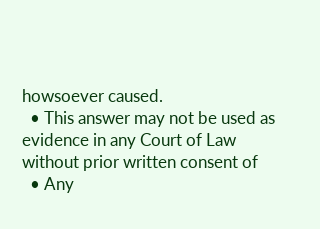howsoever caused.
  • This answer may not be used as evidence in any Court of Law without prior written consent of
  • Any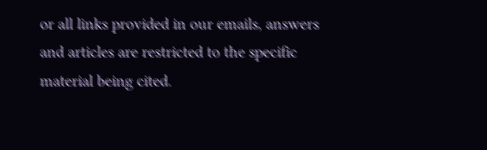or all links provided in our emails, answers and articles are restricted to the specific material being cited.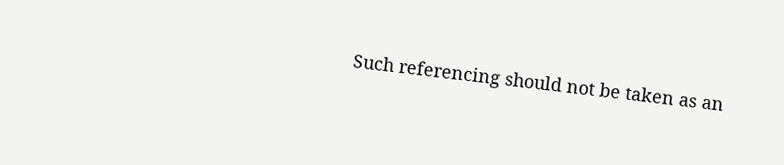Such referencing should not be taken as an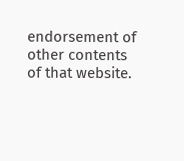endorsement of other contents of that website.